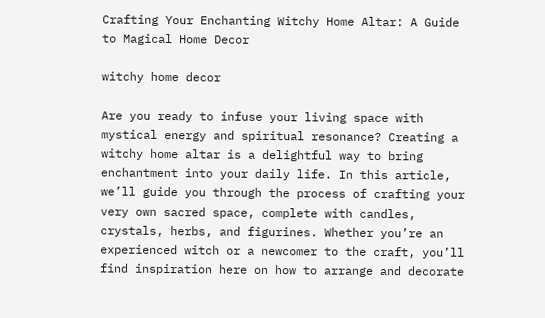Crafting Your Enchanting Witchy Home Altar: A Guide to Magical Home Decor

witchy home decor

Are you ready to infuse your living space with mystical energy and spiritual resonance? Creating a witchy home altar is a delightful way to bring enchantment into your daily life. In this article, we’ll guide you through the process of crafting your very own sacred space, complete with candles, crystals, herbs, and figurines. Whether you’re an experienced witch or a newcomer to the craft, you’ll find inspiration here on how to arrange and decorate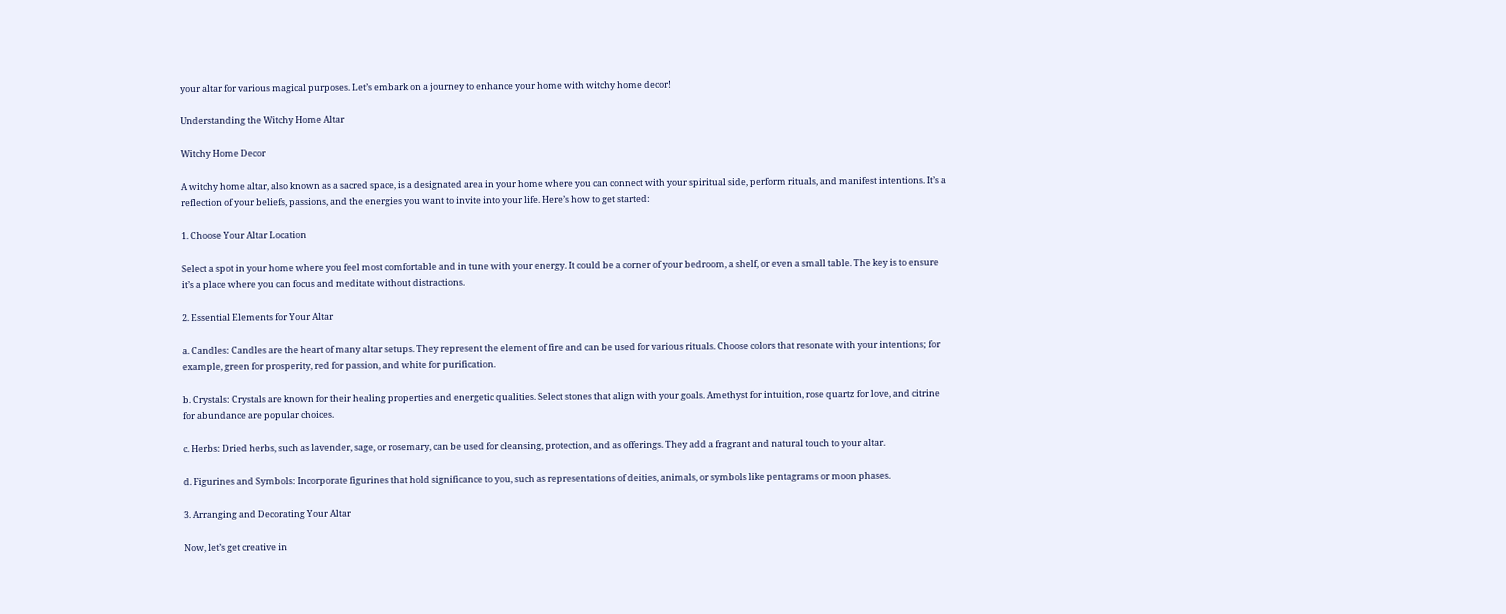your altar for various magical purposes. Let’s embark on a journey to enhance your home with witchy home decor!

Understanding the Witchy Home Altar

Witchy Home Decor

A witchy home altar, also known as a sacred space, is a designated area in your home where you can connect with your spiritual side, perform rituals, and manifest intentions. It’s a reflection of your beliefs, passions, and the energies you want to invite into your life. Here’s how to get started:

1. Choose Your Altar Location

Select a spot in your home where you feel most comfortable and in tune with your energy. It could be a corner of your bedroom, a shelf, or even a small table. The key is to ensure it’s a place where you can focus and meditate without distractions.

2. Essential Elements for Your Altar

a. Candles: Candles are the heart of many altar setups. They represent the element of fire and can be used for various rituals. Choose colors that resonate with your intentions; for example, green for prosperity, red for passion, and white for purification.

b. Crystals: Crystals are known for their healing properties and energetic qualities. Select stones that align with your goals. Amethyst for intuition, rose quartz for love, and citrine for abundance are popular choices.

c. Herbs: Dried herbs, such as lavender, sage, or rosemary, can be used for cleansing, protection, and as offerings. They add a fragrant and natural touch to your altar.

d. Figurines and Symbols: Incorporate figurines that hold significance to you, such as representations of deities, animals, or symbols like pentagrams or moon phases.

3. Arranging and Decorating Your Altar

Now, let’s get creative in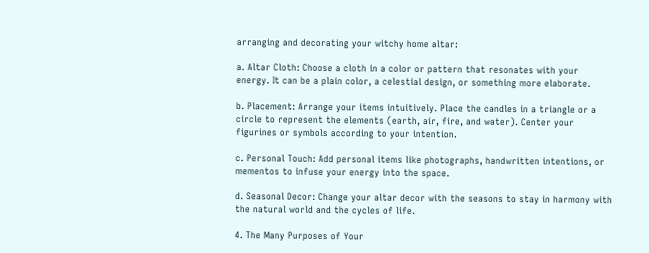arranging and decorating your witchy home altar:

a. Altar Cloth: Choose a cloth in a color or pattern that resonates with your energy. It can be a plain color, a celestial design, or something more elaborate.

b. Placement: Arrange your items intuitively. Place the candles in a triangle or a circle to represent the elements (earth, air, fire, and water). Center your figurines or symbols according to your intention.

c. Personal Touch: Add personal items like photographs, handwritten intentions, or mementos to infuse your energy into the space.

d. Seasonal Decor: Change your altar decor with the seasons to stay in harmony with the natural world and the cycles of life.

4. The Many Purposes of Your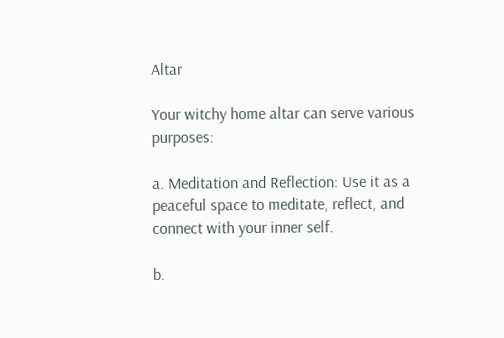Altar

Your witchy home altar can serve various purposes:

a. Meditation and Reflection: Use it as a peaceful space to meditate, reflect, and connect with your inner self.

b.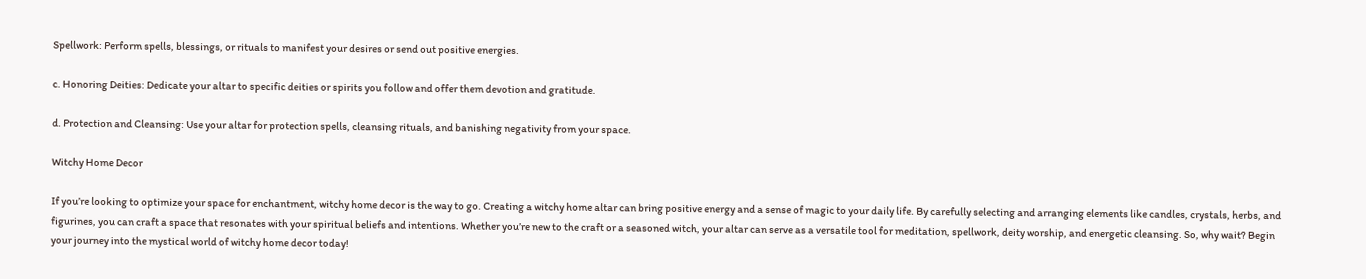Spellwork: Perform spells, blessings, or rituals to manifest your desires or send out positive energies.

c. Honoring Deities: Dedicate your altar to specific deities or spirits you follow and offer them devotion and gratitude.

d. Protection and Cleansing: Use your altar for protection spells, cleansing rituals, and banishing negativity from your space.

Witchy Home Decor

If you’re looking to optimize your space for enchantment, witchy home decor is the way to go. Creating a witchy home altar can bring positive energy and a sense of magic to your daily life. By carefully selecting and arranging elements like candles, crystals, herbs, and figurines, you can craft a space that resonates with your spiritual beliefs and intentions. Whether you’re new to the craft or a seasoned witch, your altar can serve as a versatile tool for meditation, spellwork, deity worship, and energetic cleansing. So, why wait? Begin your journey into the mystical world of witchy home decor today!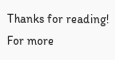Thanks for reading! For more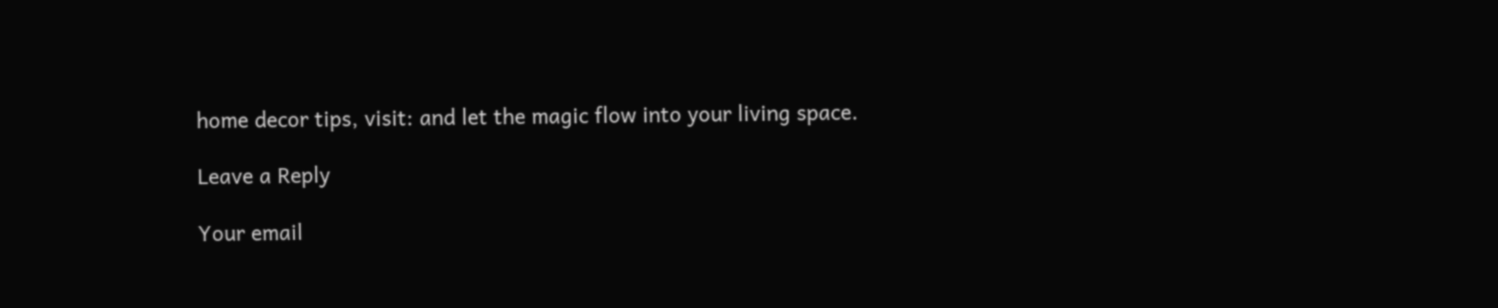home decor tips, visit: and let the magic flow into your living space.

Leave a Reply

Your email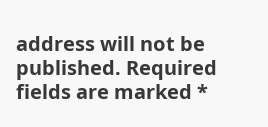address will not be published. Required fields are marked *